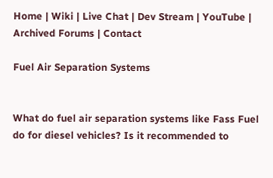Home | Wiki | Live Chat | Dev Stream | YouTube | Archived Forums | Contact

Fuel Air Separation Systems


What do fuel air separation systems like Fass Fuel do for diesel vehicles? Is it recommended to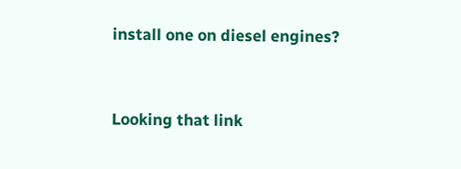install one on diesel engines?


Looking that link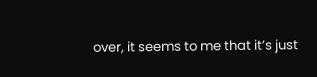over, it seems to me that it’s just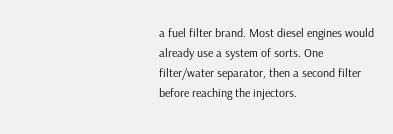a fuel filter brand. Most diesel engines would already use a system of sorts. One filter/water separator, then a second filter before reaching the injectors.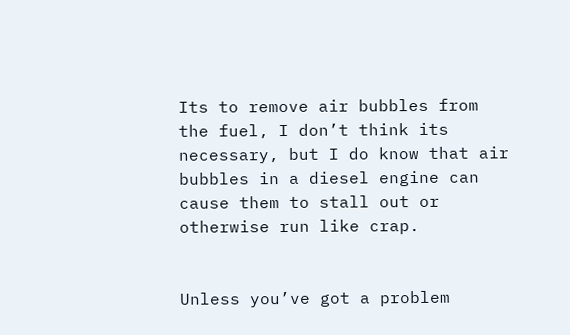Its to remove air bubbles from the fuel, I don’t think its necessary, but I do know that air bubbles in a diesel engine can cause them to stall out or otherwise run like crap.


Unless you’ve got a problem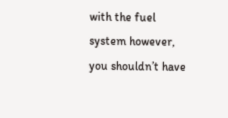with the fuel system however, you shouldn’t have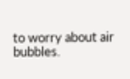to worry about air bubbles.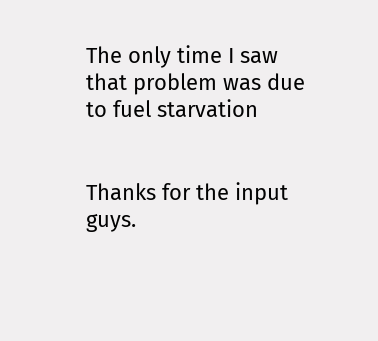The only time I saw that problem was due to fuel starvation


Thanks for the input guys.